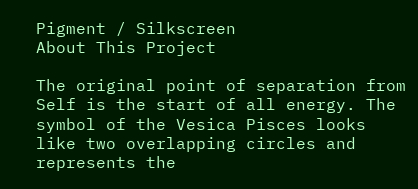Pigment / Silkscreen
About This Project

The original point of separation from Self is the start of all energy. The symbol of the Vesica Pisces looks like two overlapping circles and represents the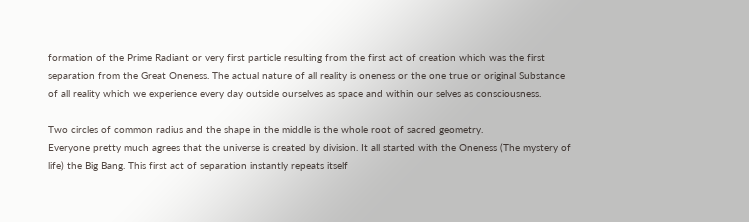formation of the Prime Radiant or very first particle resulting from the first act of creation which was the first separation from the Great Oneness. The actual nature of all reality is oneness or the one true or original Substance of all reality which we experience every day outside ourselves as space and within our selves as consciousness.

Two circles of common radius and the shape in the middle is the whole root of sacred geometry.
Everyone pretty much agrees that the universe is created by division. It all started with the Oneness (The mystery of life) the Big Bang. This first act of separation instantly repeats itself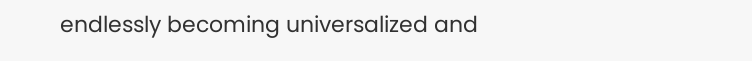endlessly becoming universalized and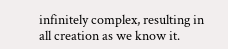infinitely complex, resulting in all creation as we know it.